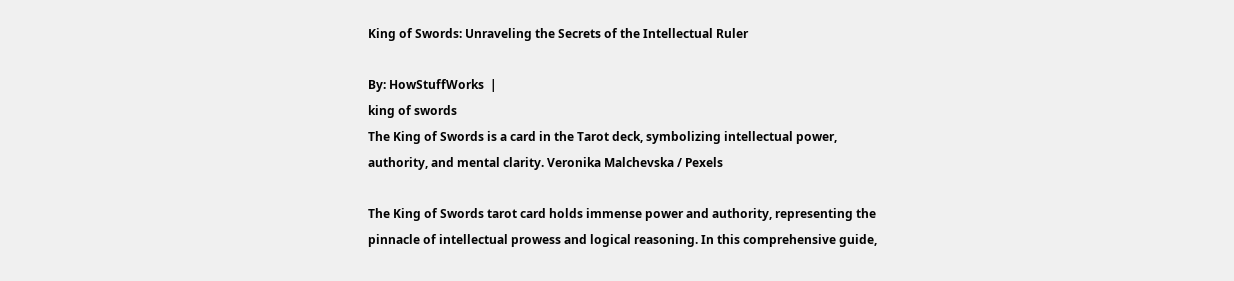King of Swords: Unraveling the Secrets of the Intellectual Ruler

By: HowStuffWorks  |
king of swords
The King of Swords is a card in the Tarot deck, symbolizing intellectual power, authority, and mental clarity. Veronika Malchevska / Pexels

The King of Swords tarot card holds immense power and authority, representing the pinnacle of intellectual prowess and logical reasoning. In this comprehensive guide,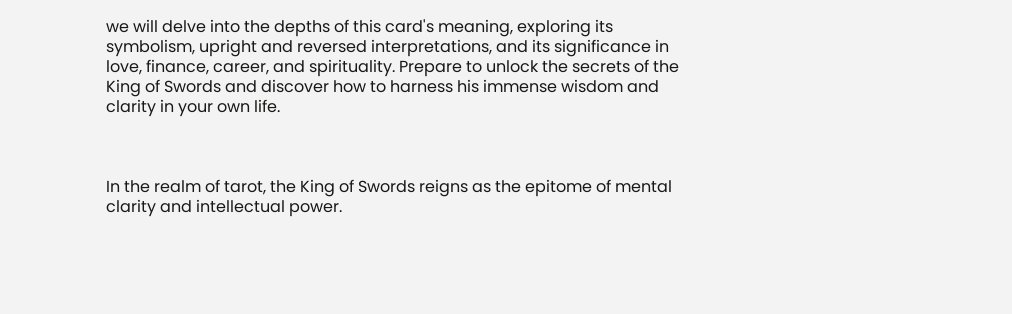we will delve into the depths of this card's meaning, exploring its symbolism, upright and reversed interpretations, and its significance in love, finance, career, and spirituality. Prepare to unlock the secrets of the King of Swords and discover how to harness his immense wisdom and clarity in your own life.



In the realm of tarot, the King of Swords reigns as the epitome of mental clarity and intellectual power.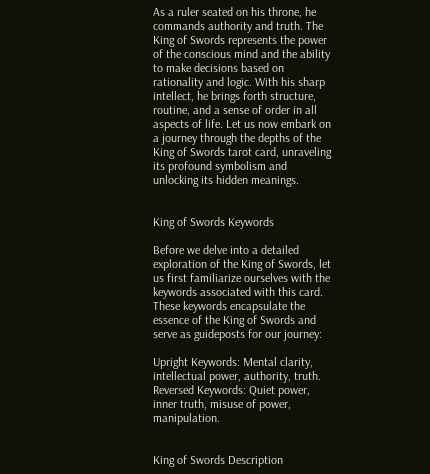As a ruler seated on his throne, he commands authority and truth. The King of Swords represents the power of the conscious mind and the ability to make decisions based on rationality and logic. With his sharp intellect, he brings forth structure, routine, and a sense of order in all aspects of life. Let us now embark on a journey through the depths of the King of Swords tarot card, unraveling its profound symbolism and unlocking its hidden meanings.


King of Swords Keywords

Before we delve into a detailed exploration of the King of Swords, let us first familiarize ourselves with the keywords associated with this card. These keywords encapsulate the essence of the King of Swords and serve as guideposts for our journey:

Upright Keywords: Mental clarity, intellectual power, authority, truth. Reversed Keywords: Quiet power, inner truth, misuse of power, manipulation.


King of Swords Description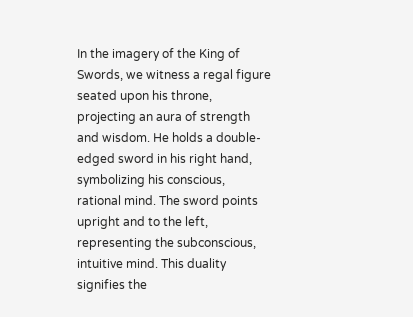In the imagery of the King of Swords, we witness a regal figure seated upon his throne, projecting an aura of strength and wisdom. He holds a double-edged sword in his right hand, symbolizing his conscious, rational mind. The sword points upright and to the left, representing the subconscious, intuitive mind. This duality signifies the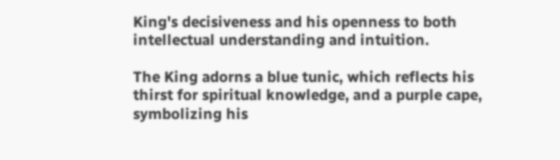King's decisiveness and his openness to both intellectual understanding and intuition.

The King adorns a blue tunic, which reflects his thirst for spiritual knowledge, and a purple cape, symbolizing his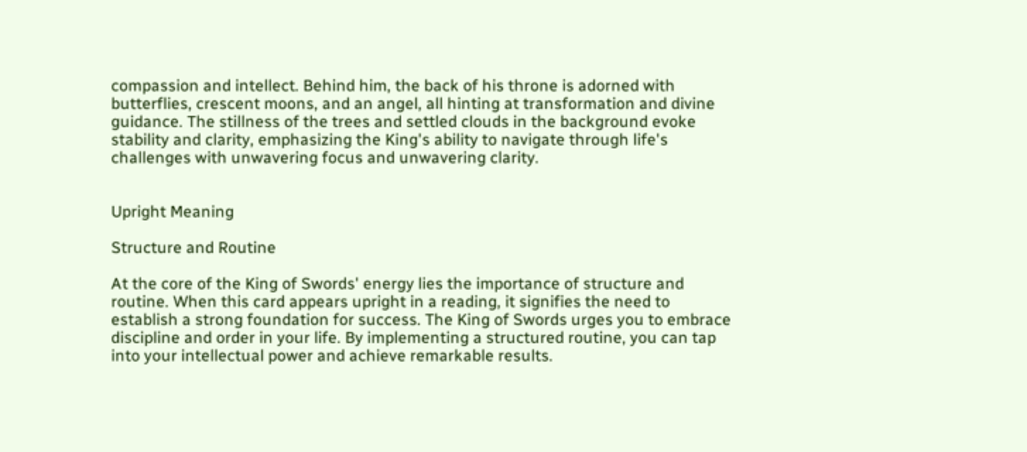compassion and intellect. Behind him, the back of his throne is adorned with butterflies, crescent moons, and an angel, all hinting at transformation and divine guidance. The stillness of the trees and settled clouds in the background evoke stability and clarity, emphasizing the King's ability to navigate through life's challenges with unwavering focus and unwavering clarity.


Upright Meaning

Structure and Routine

At the core of the King of Swords' energy lies the importance of structure and routine. When this card appears upright in a reading, it signifies the need to establish a strong foundation for success. The King of Swords urges you to embrace discipline and order in your life. By implementing a structured routine, you can tap into your intellectual power and achieve remarkable results.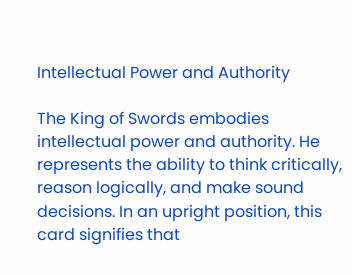Intellectual Power and Authority

The King of Swords embodies intellectual power and authority. He represents the ability to think critically, reason logically, and make sound decisions. In an upright position, this card signifies that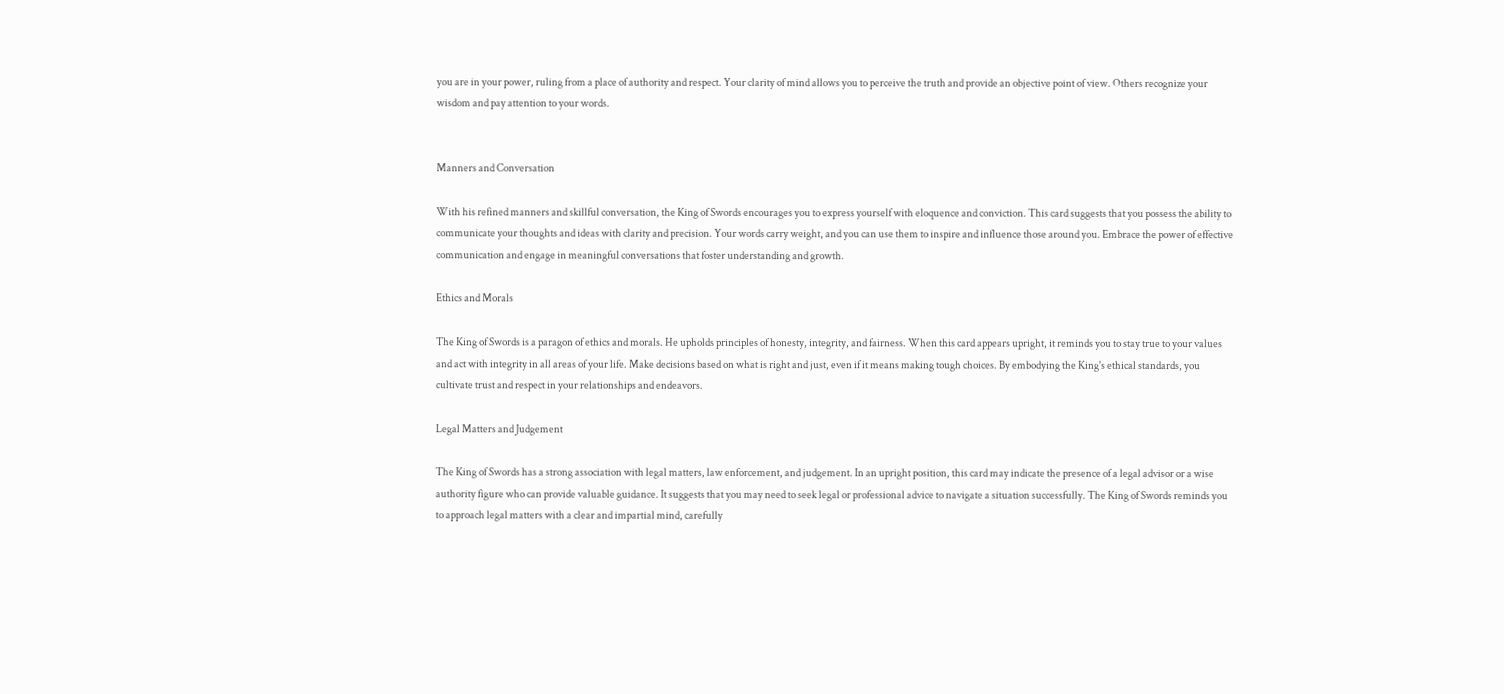you are in your power, ruling from a place of authority and respect. Your clarity of mind allows you to perceive the truth and provide an objective point of view. Others recognize your wisdom and pay attention to your words.


Manners and Conversation

With his refined manners and skillful conversation, the King of Swords encourages you to express yourself with eloquence and conviction. This card suggests that you possess the ability to communicate your thoughts and ideas with clarity and precision. Your words carry weight, and you can use them to inspire and influence those around you. Embrace the power of effective communication and engage in meaningful conversations that foster understanding and growth.

Ethics and Morals

The King of Swords is a paragon of ethics and morals. He upholds principles of honesty, integrity, and fairness. When this card appears upright, it reminds you to stay true to your values and act with integrity in all areas of your life. Make decisions based on what is right and just, even if it means making tough choices. By embodying the King's ethical standards, you cultivate trust and respect in your relationships and endeavors.

Legal Matters and Judgement

The King of Swords has a strong association with legal matters, law enforcement, and judgement. In an upright position, this card may indicate the presence of a legal advisor or a wise authority figure who can provide valuable guidance. It suggests that you may need to seek legal or professional advice to navigate a situation successfully. The King of Swords reminds you to approach legal matters with a clear and impartial mind, carefully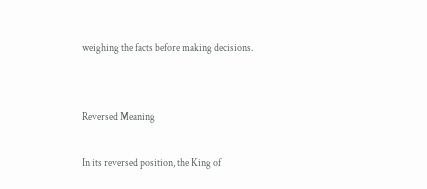weighing the facts before making decisions.


Reversed Meaning

In its reversed position, the King of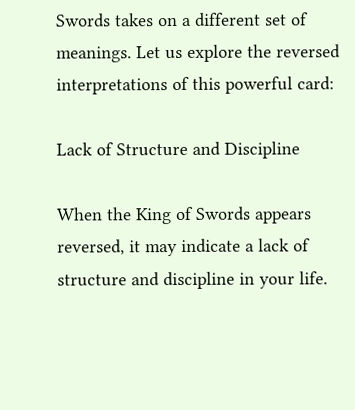Swords takes on a different set of meanings. Let us explore the reversed interpretations of this powerful card:

Lack of Structure and Discipline

When the King of Swords appears reversed, it may indicate a lack of structure and discipline in your life.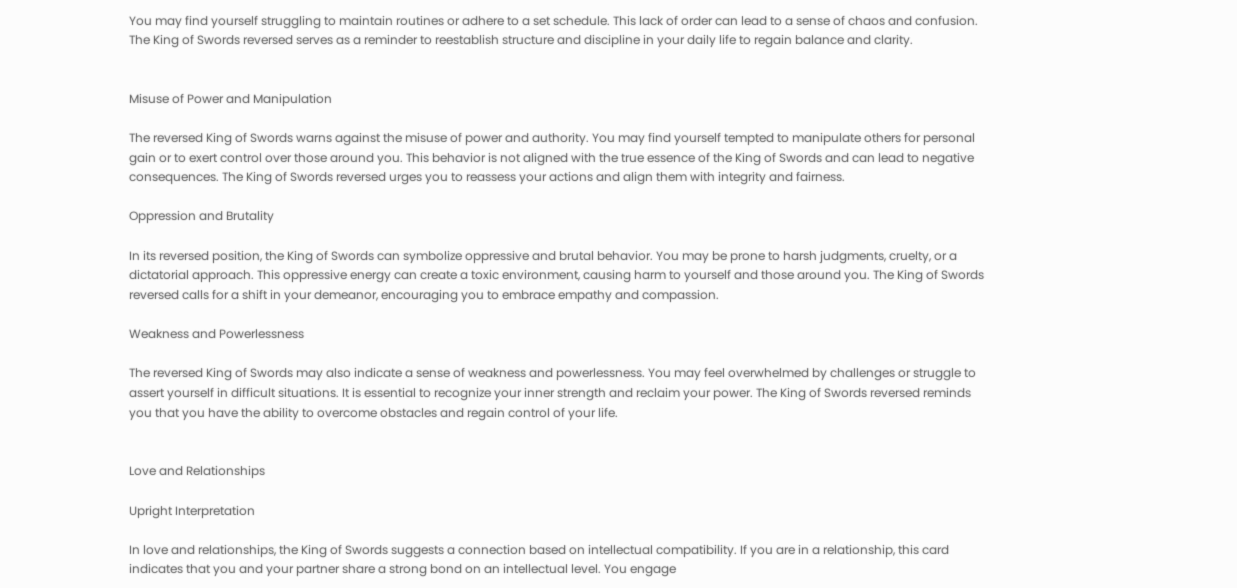You may find yourself struggling to maintain routines or adhere to a set schedule. This lack of order can lead to a sense of chaos and confusion. The King of Swords reversed serves as a reminder to reestablish structure and discipline in your daily life to regain balance and clarity.


Misuse of Power and Manipulation

The reversed King of Swords warns against the misuse of power and authority. You may find yourself tempted to manipulate others for personal gain or to exert control over those around you. This behavior is not aligned with the true essence of the King of Swords and can lead to negative consequences. The King of Swords reversed urges you to reassess your actions and align them with integrity and fairness.

Oppression and Brutality

In its reversed position, the King of Swords can symbolize oppressive and brutal behavior. You may be prone to harsh judgments, cruelty, or a dictatorial approach. This oppressive energy can create a toxic environment, causing harm to yourself and those around you. The King of Swords reversed calls for a shift in your demeanor, encouraging you to embrace empathy and compassion.

Weakness and Powerlessness

The reversed King of Swords may also indicate a sense of weakness and powerlessness. You may feel overwhelmed by challenges or struggle to assert yourself in difficult situations. It is essential to recognize your inner strength and reclaim your power. The King of Swords reversed reminds you that you have the ability to overcome obstacles and regain control of your life.


Love and Relationships

Upright Interpretation

In love and relationships, the King of Swords suggests a connection based on intellectual compatibility. If you are in a relationship, this card indicates that you and your partner share a strong bond on an intellectual level. You engage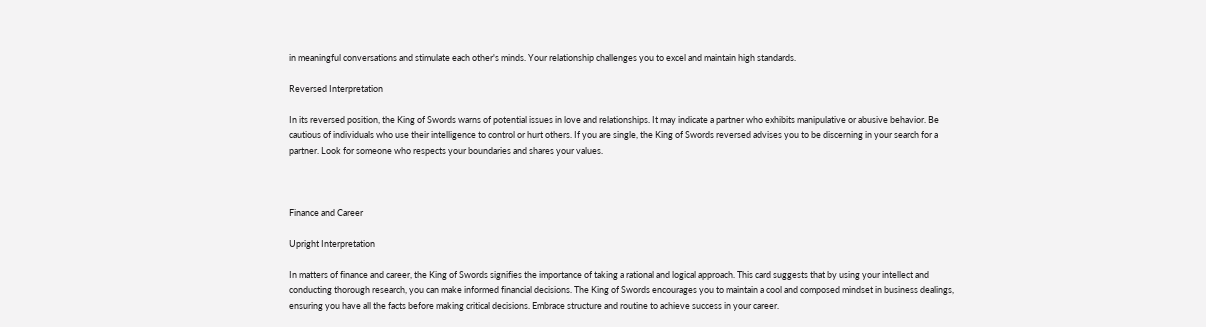in meaningful conversations and stimulate each other's minds. Your relationship challenges you to excel and maintain high standards.

Reversed Interpretation

In its reversed position, the King of Swords warns of potential issues in love and relationships. It may indicate a partner who exhibits manipulative or abusive behavior. Be cautious of individuals who use their intelligence to control or hurt others. If you are single, the King of Swords reversed advises you to be discerning in your search for a partner. Look for someone who respects your boundaries and shares your values.



Finance and Career

Upright Interpretation

In matters of finance and career, the King of Swords signifies the importance of taking a rational and logical approach. This card suggests that by using your intellect and conducting thorough research, you can make informed financial decisions. The King of Swords encourages you to maintain a cool and composed mindset in business dealings, ensuring you have all the facts before making critical decisions. Embrace structure and routine to achieve success in your career.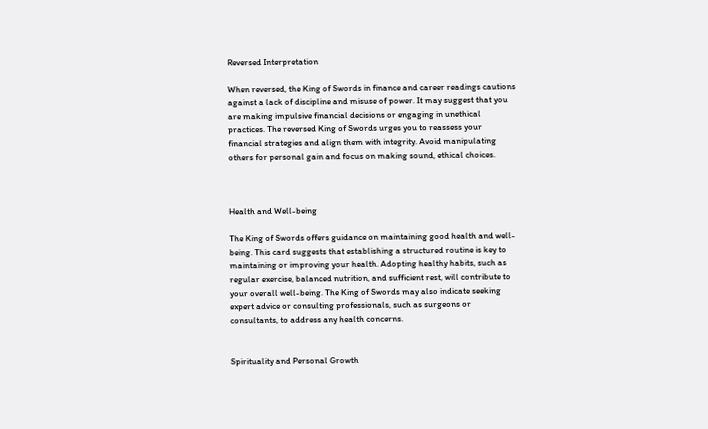Reversed Interpretation

When reversed, the King of Swords in finance and career readings cautions against a lack of discipline and misuse of power. It may suggest that you are making impulsive financial decisions or engaging in unethical practices. The reversed King of Swords urges you to reassess your financial strategies and align them with integrity. Avoid manipulating others for personal gain and focus on making sound, ethical choices.



Health and Well-being

The King of Swords offers guidance on maintaining good health and well-being. This card suggests that establishing a structured routine is key to maintaining or improving your health. Adopting healthy habits, such as regular exercise, balanced nutrition, and sufficient rest, will contribute to your overall well-being. The King of Swords may also indicate seeking expert advice or consulting professionals, such as surgeons or consultants, to address any health concerns.


Spirituality and Personal Growth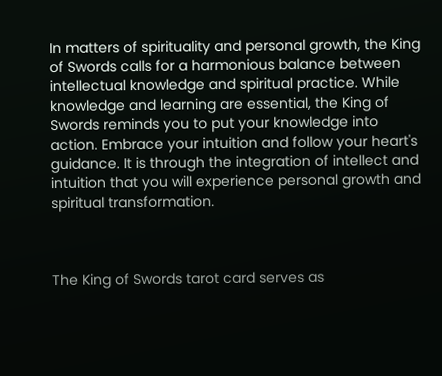In matters of spirituality and personal growth, the King of Swords calls for a harmonious balance between intellectual knowledge and spiritual practice. While knowledge and learning are essential, the King of Swords reminds you to put your knowledge into action. Embrace your intuition and follow your heart's guidance. It is through the integration of intellect and intuition that you will experience personal growth and spiritual transformation.



The King of Swords tarot card serves as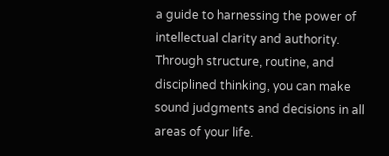a guide to harnessing the power of intellectual clarity and authority. Through structure, routine, and disciplined thinking, you can make sound judgments and decisions in all areas of your life.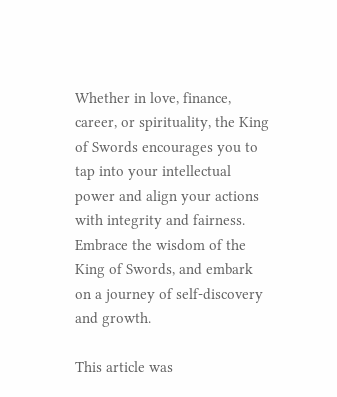Whether in love, finance, career, or spirituality, the King of Swords encourages you to tap into your intellectual power and align your actions with integrity and fairness. Embrace the wisdom of the King of Swords, and embark on a journey of self-discovery and growth.

This article was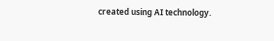created using AI technology.